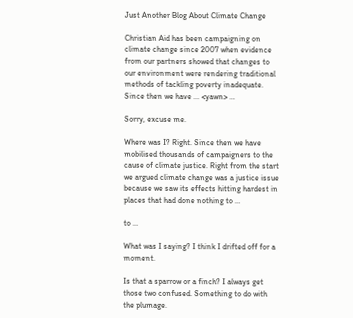Just Another Blog About Climate Change

Christian Aid has been campaigning on climate change since 2007 when evidence from our partners showed that changes to our environment were rendering traditional methods of tackling poverty inadequate. Since then we have ... <yawn> …

Sorry, excuse me.

Where was I? Right. Since then we have mobilised thousands of campaigners to the cause of climate justice. Right from the start we argued climate change was a justice issue because we saw its effects hitting hardest in places that had done nothing to …

to …

What was I saying? I think I drifted off for a moment.

Is that a sparrow or a finch? I always get those two confused. Something to do with the plumage.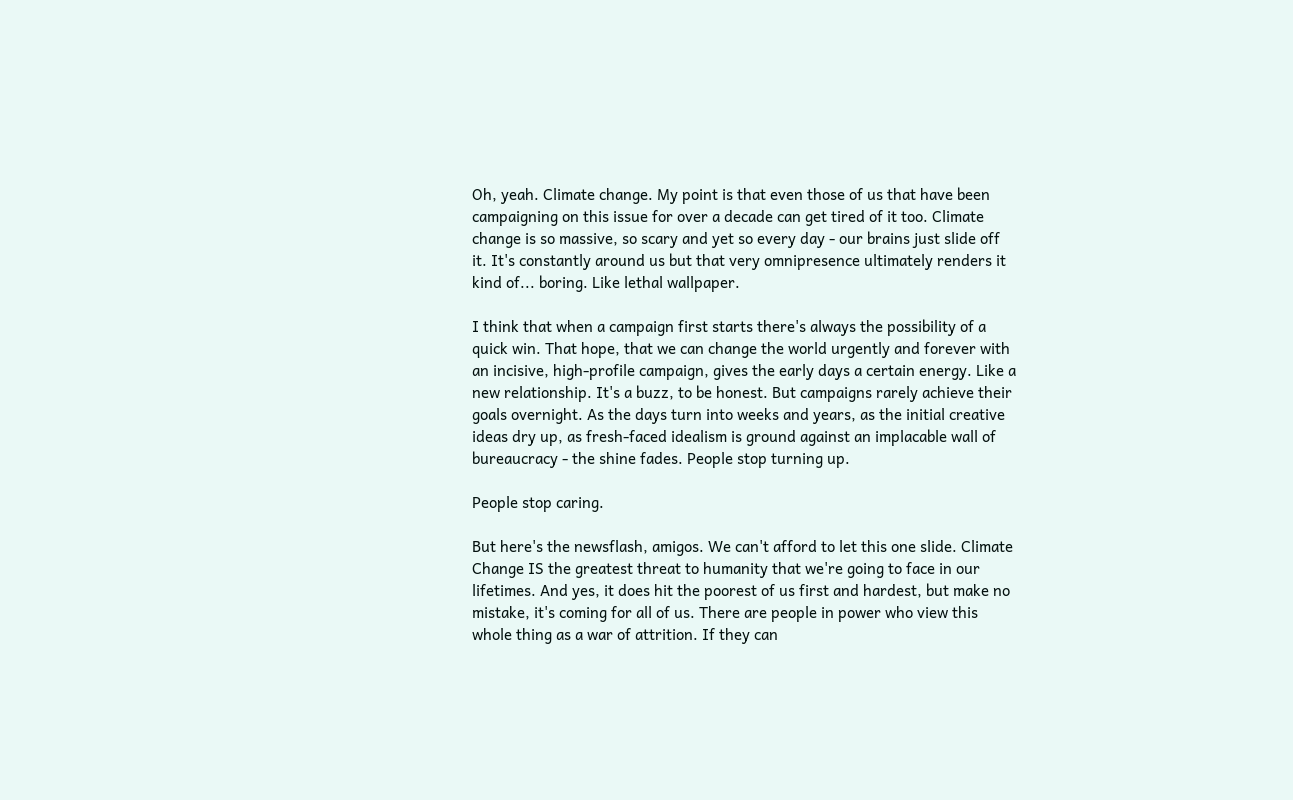Oh, yeah. Climate change. My point is that even those of us that have been campaigning on this issue for over a decade can get tired of it too. Climate change is so massive, so scary and yet so every day - our brains just slide off it. It's constantly around us but that very omnipresence ultimately renders it kind of... boring. Like lethal wallpaper.

I think that when a campaign first starts there's always the possibility of a quick win. That hope, that we can change the world urgently and forever with an incisive, high-profile campaign, gives the early days a certain energy. Like a new relationship. It's a buzz, to be honest. But campaigns rarely achieve their goals overnight. As the days turn into weeks and years, as the initial creative ideas dry up, as fresh-faced idealism is ground against an implacable wall of bureaucracy - the shine fades. People stop turning up.

People stop caring.

But here's the newsflash, amigos. We can't afford to let this one slide. Climate Change IS the greatest threat to humanity that we're going to face in our lifetimes. And yes, it does hit the poorest of us first and hardest, but make no mistake, it's coming for all of us. There are people in power who view this whole thing as a war of attrition. If they can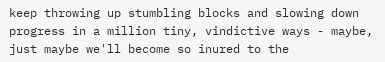keep throwing up stumbling blocks and slowing down progress in a million tiny, vindictive ways - maybe, just maybe we'll become so inured to the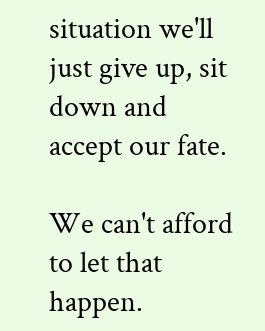situation we'll just give up, sit down and accept our fate.

We can't afford to let that happen.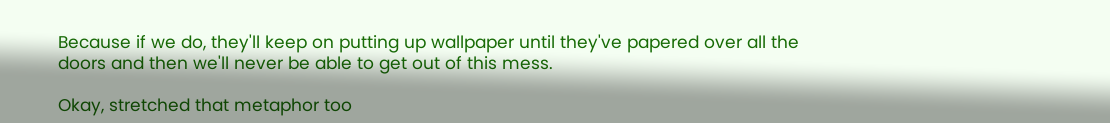Because if we do, they'll keep on putting up wallpaper until they've papered over all the doors and then we'll never be able to get out of this mess.

Okay, stretched that metaphor too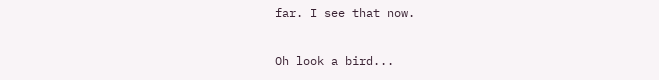far. I see that now.

Oh look a bird...